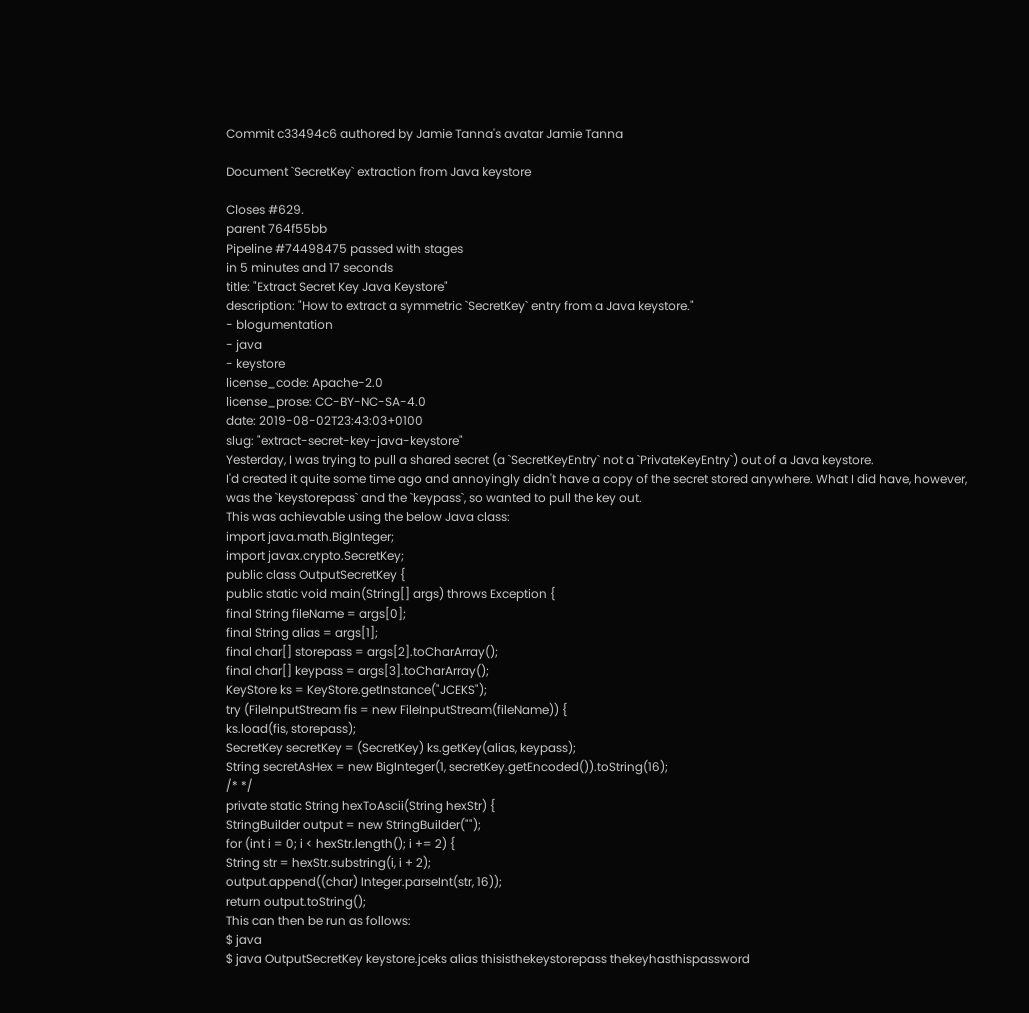Commit c33494c6 authored by Jamie Tanna's avatar Jamie Tanna

Document `SecretKey` extraction from Java keystore

Closes #629.
parent 764f55bb
Pipeline #74498475 passed with stages
in 5 minutes and 17 seconds
title: "Extract Secret Key Java Keystore"
description: "How to extract a symmetric `SecretKey` entry from a Java keystore."
- blogumentation
- java
- keystore
license_code: Apache-2.0
license_prose: CC-BY-NC-SA-4.0
date: 2019-08-02T23:43:03+0100
slug: "extract-secret-key-java-keystore"
Yesterday, I was trying to pull a shared secret (a `SecretKeyEntry` not a `PrivateKeyEntry`) out of a Java keystore.
I'd created it quite some time ago and annoyingly didn't have a copy of the secret stored anywhere. What I did have, however, was the `keystorepass` and the `keypass`, so wanted to pull the key out.
This was achievable using the below Java class:
import java.math.BigInteger;
import javax.crypto.SecretKey;
public class OutputSecretKey {
public static void main(String[] args) throws Exception {
final String fileName = args[0];
final String alias = args[1];
final char[] storepass = args[2].toCharArray();
final char[] keypass = args[3].toCharArray();
KeyStore ks = KeyStore.getInstance("JCEKS");
try (FileInputStream fis = new FileInputStream(fileName)) {
ks.load(fis, storepass);
SecretKey secretKey = (SecretKey) ks.getKey(alias, keypass);
String secretAsHex = new BigInteger(1, secretKey.getEncoded()).toString(16);
/* */
private static String hexToAscii(String hexStr) {
StringBuilder output = new StringBuilder("");
for (int i = 0; i < hexStr.length(); i += 2) {
String str = hexStr.substring(i, i + 2);
output.append((char) Integer.parseInt(str, 16));
return output.toString();
This can then be run as follows:
$ java
$ java OutputSecretKey keystore.jceks alias thisisthekeystorepass thekeyhasthispassword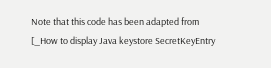Note that this code has been adapted from [_How to display Java keystore SecretKeyEntry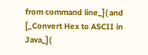from command line_]( and [_Convert Hex to ASCII in Java_](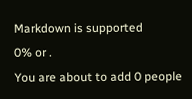Markdown is supported
0% or .
You are about to add 0 people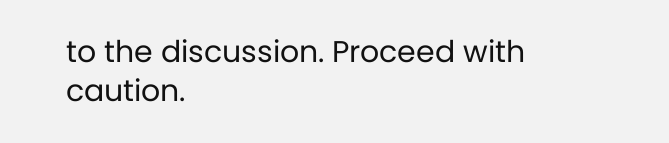to the discussion. Proceed with caution.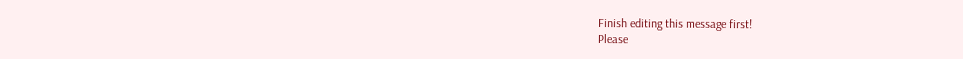Finish editing this message first!
Please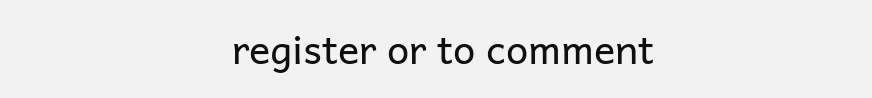register or to comment